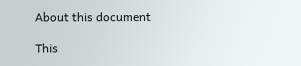About this document

This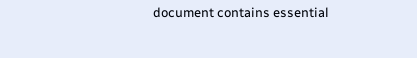document contains essential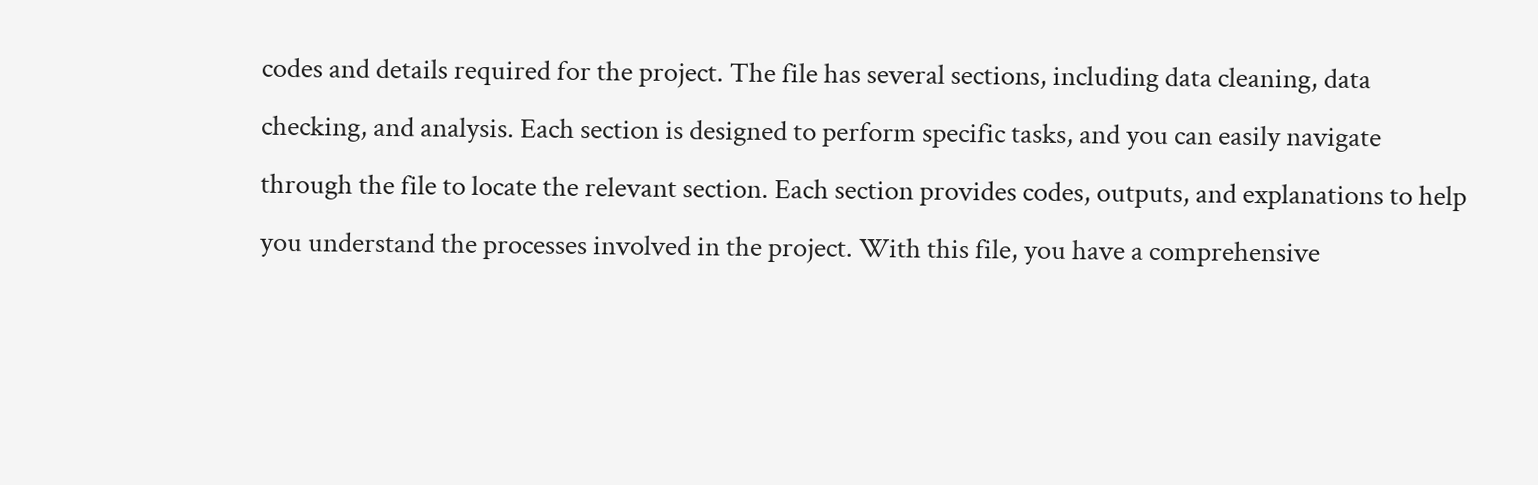codes and details required for the project. The file has several sections, including data cleaning, data checking, and analysis. Each section is designed to perform specific tasks, and you can easily navigate through the file to locate the relevant section. Each section provides codes, outputs, and explanations to help you understand the processes involved in the project. With this file, you have a comprehensive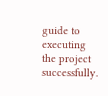guide to executing the project successfully.